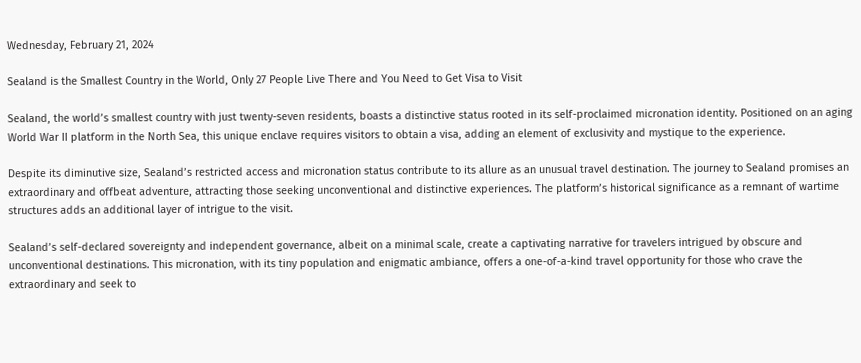Wednesday, February 21, 2024

Sealand is the Smallest Country in the World, Only 27 People Live There and You Need to Get Visa to Visit

Sealand, the world’s smallest country with just twenty-seven residents, boasts a distinctive status rooted in its self-proclaimed micronation identity. Positioned on an aging World War II platform in the North Sea, this unique enclave requires visitors to obtain a visa, adding an element of exclusivity and mystique to the experience.

Despite its diminutive size, Sealand’s restricted access and micronation status contribute to its allure as an unusual travel destination. The journey to Sealand promises an extraordinary and offbeat adventure, attracting those seeking unconventional and distinctive experiences. The platform’s historical significance as a remnant of wartime structures adds an additional layer of intrigue to the visit.

Sealand’s self-declared sovereignty and independent governance, albeit on a minimal scale, create a captivating narrative for travelers intrigued by obscure and unconventional destinations. This micronation, with its tiny population and enigmatic ambiance, offers a one-of-a-kind travel opportunity for those who crave the extraordinary and seek to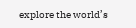explore the world’s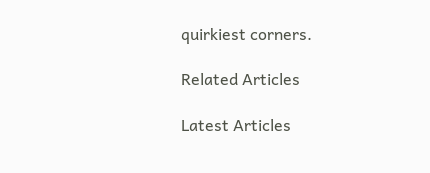quirkiest corners.

Related Articles

Latest Articles